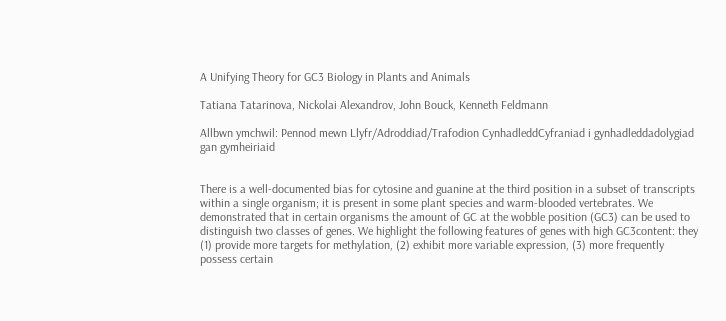A Unifying Theory for GC3 Biology in Plants and Animals

Tatiana Tatarinova, Nickolai Alexandrov, John Bouck, Kenneth Feldmann

Allbwn ymchwil: Pennod mewn Llyfr/Adroddiad/Trafodion CynhadleddCyfraniad i gynhadleddadolygiad gan gymheiriaid


There is a well-documented bias for cytosine and guanine at the third position in a subset of transcripts within a single organism; it is present in some plant species and warm-blooded vertebrates. We demonstrated that in certain organisms the amount of GC at the wobble position (GC3) can be used to distinguish two classes of genes. We highlight the following features of genes with high GC3content: they (1) provide more targets for methylation, (2) exhibit more variable expression, (3) more frequently possess certain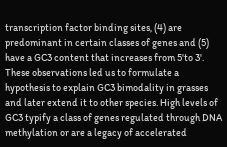transcription factor binding sites, (4) are predominant in certain classes of genes and (5) have a GC3 content that increases from 5'to 3'. These observations led us to formulate a hypothesis to explain GC3 bimodality in grasses and later extend it to other species. High levels of GC3 typify a class of genes regulated through DNA methylation or are a legacy of accelerated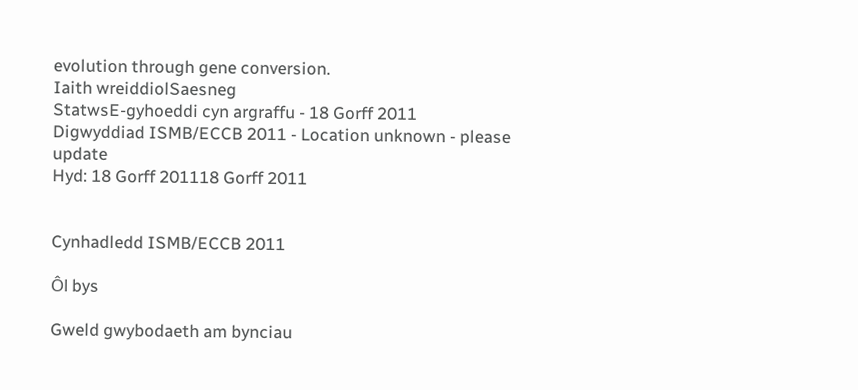evolution through gene conversion.
Iaith wreiddiolSaesneg
StatwsE-gyhoeddi cyn argraffu - 18 Gorff 2011
Digwyddiad ISMB/ECCB 2011 - Location unknown - please update
Hyd: 18 Gorff 201118 Gorff 2011


Cynhadledd ISMB/ECCB 2011

Ôl bys

Gweld gwybodaeth am bynciau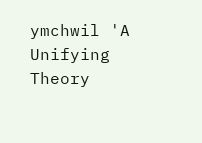ymchwil 'A Unifying Theory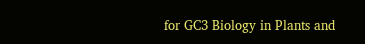for GC3 Biology in Plants and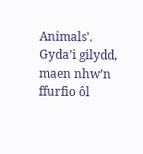Animals'. Gyda’i gilydd, maen nhw’n ffurfio ôl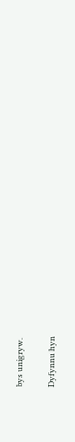bys unigryw.

Dyfynnu hyn